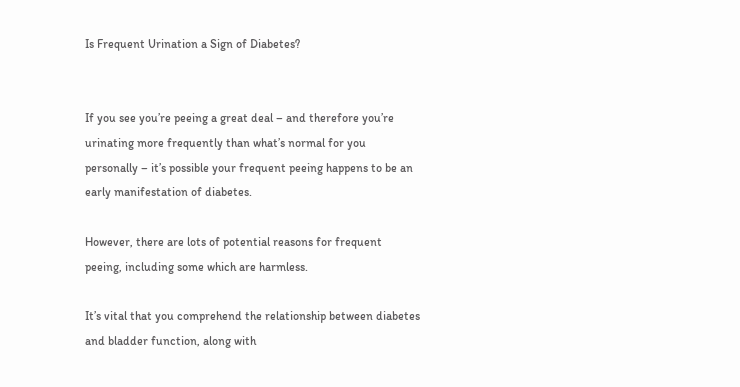Is Frequent Urination a Sign of Diabetes?


If you see you’re peeing a great deal – and therefore you’re urinating more frequently than what’s normal for you personally – it’s possible your frequent peeing happens to be an early manifestation of diabetes.

However, there are lots of potential reasons for frequent peeing, including some which are harmless.

It’s vital that you comprehend the relationship between diabetes and bladder function, along with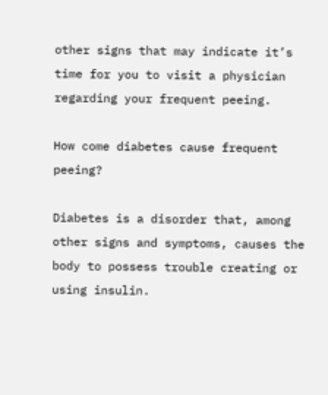other signs that may indicate it’s time for you to visit a physician regarding your frequent peeing.

How come diabetes cause frequent peeing?

Diabetes is a disorder that, among other signs and symptoms, causes the body to possess trouble creating or using insulin.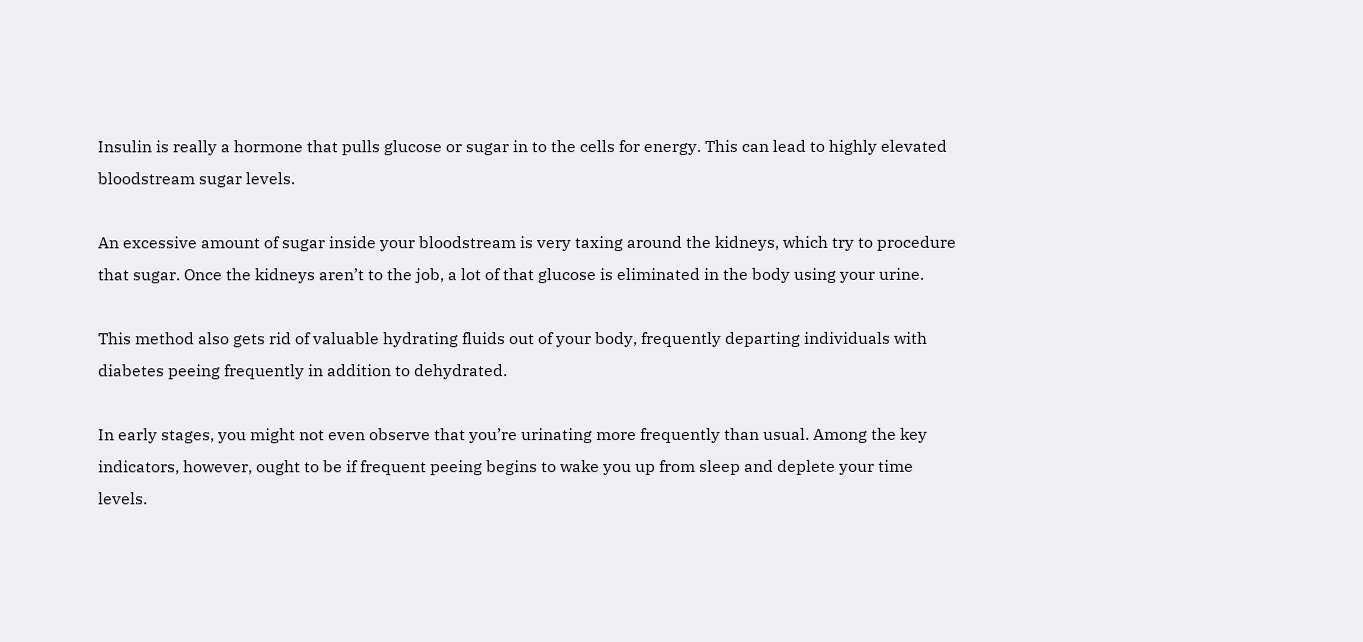Insulin is really a hormone that pulls glucose or sugar in to the cells for energy. This can lead to highly elevated bloodstream sugar levels.

An excessive amount of sugar inside your bloodstream is very taxing around the kidneys, which try to procedure that sugar. Once the kidneys aren’t to the job, a lot of that glucose is eliminated in the body using your urine.

This method also gets rid of valuable hydrating fluids out of your body, frequently departing individuals with diabetes peeing frequently in addition to dehydrated.

In early stages, you might not even observe that you’re urinating more frequently than usual. Among the key indicators, however, ought to be if frequent peeing begins to wake you up from sleep and deplete your time levels.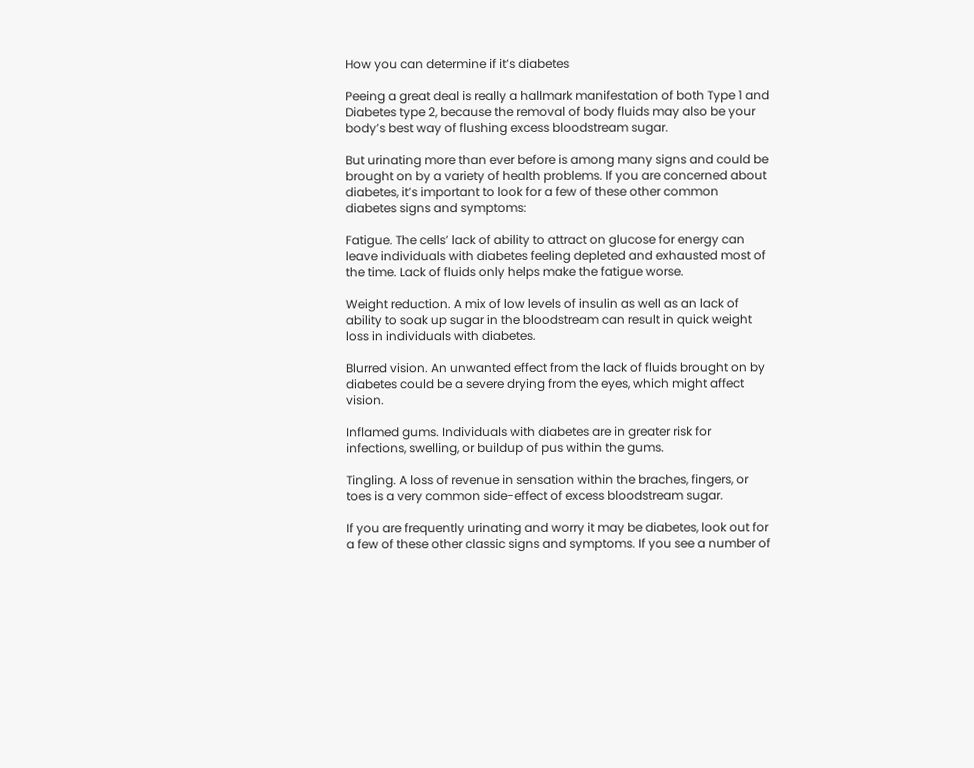How you can determine if it’s diabetes

Peeing a great deal is really a hallmark manifestation of both Type 1 and Diabetes type 2, because the removal of body fluids may also be your body’s best way of flushing excess bloodstream sugar.

But urinating more than ever before is among many signs and could be brought on by a variety of health problems. If you are concerned about diabetes, it’s important to look for a few of these other common diabetes signs and symptoms:

Fatigue. The cells’ lack of ability to attract on glucose for energy can leave individuals with diabetes feeling depleted and exhausted most of the time. Lack of fluids only helps make the fatigue worse.

Weight reduction. A mix of low levels of insulin as well as an lack of ability to soak up sugar in the bloodstream can result in quick weight loss in individuals with diabetes.

Blurred vision. An unwanted effect from the lack of fluids brought on by diabetes could be a severe drying from the eyes, which might affect vision.

Inflamed gums. Individuals with diabetes are in greater risk for infections, swelling, or buildup of pus within the gums.

Tingling. A loss of revenue in sensation within the braches, fingers, or toes is a very common side-effect of excess bloodstream sugar.

If you are frequently urinating and worry it may be diabetes, look out for a few of these other classic signs and symptoms. If you see a number of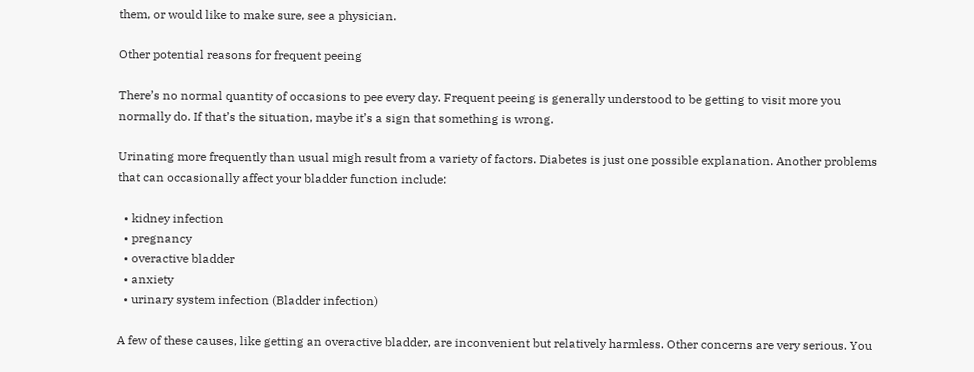them, or would like to make sure, see a physician.

Other potential reasons for frequent peeing

There’s no normal quantity of occasions to pee every day. Frequent peeing is generally understood to be getting to visit more you normally do. If that’s the situation, maybe it’s a sign that something is wrong.

Urinating more frequently than usual migh result from a variety of factors. Diabetes is just one possible explanation. Another problems that can occasionally affect your bladder function include:

  • kidney infection
  • pregnancy
  • overactive bladder
  • anxiety
  • urinary system infection (Bladder infection)

A few of these causes, like getting an overactive bladder, are inconvenient but relatively harmless. Other concerns are very serious. You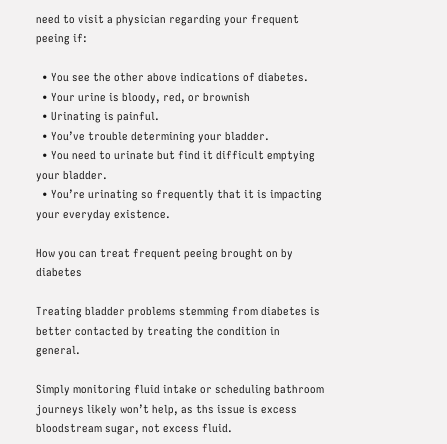need to visit a physician regarding your frequent peeing if:

  • You see the other above indications of diabetes.
  • Your urine is bloody, red, or brownish
  • Urinating is painful.
  • You’ve trouble determining your bladder.
  • You need to urinate but find it difficult emptying your bladder.
  • You’re urinating so frequently that it is impacting your everyday existence.

How you can treat frequent peeing brought on by diabetes

Treating bladder problems stemming from diabetes is better contacted by treating the condition in general.

Simply monitoring fluid intake or scheduling bathroom journeys likely won’t help, as ths issue is excess bloodstream sugar, not excess fluid.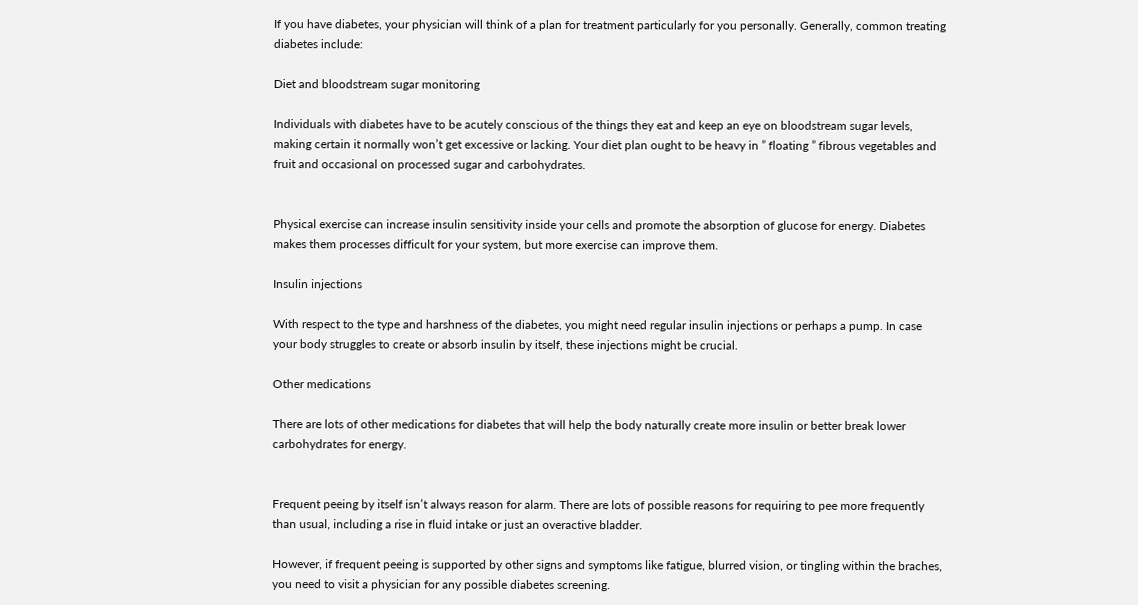If you have diabetes, your physician will think of a plan for treatment particularly for you personally. Generally, common treating diabetes include:

Diet and bloodstream sugar monitoring

Individuals with diabetes have to be acutely conscious of the things they eat and keep an eye on bloodstream sugar levels, making certain it normally won’t get excessive or lacking. Your diet plan ought to be heavy in ” floating ” fibrous vegetables and fruit and occasional on processed sugar and carbohydrates.


Physical exercise can increase insulin sensitivity inside your cells and promote the absorption of glucose for energy. Diabetes makes them processes difficult for your system, but more exercise can improve them.

Insulin injections

With respect to the type and harshness of the diabetes, you might need regular insulin injections or perhaps a pump. In case your body struggles to create or absorb insulin by itself, these injections might be crucial.

Other medications

There are lots of other medications for diabetes that will help the body naturally create more insulin or better break lower carbohydrates for energy.


Frequent peeing by itself isn’t always reason for alarm. There are lots of possible reasons for requiring to pee more frequently than usual, including a rise in fluid intake or just an overactive bladder.

However, if frequent peeing is supported by other signs and symptoms like fatigue, blurred vision, or tingling within the braches, you need to visit a physician for any possible diabetes screening.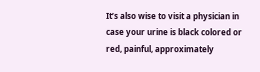It’s also wise to visit a physician in case your urine is black colored or red, painful, approximately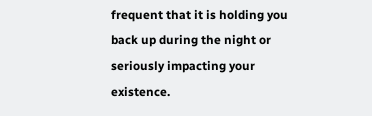frequent that it is holding you back up during the night or seriously impacting your existence.